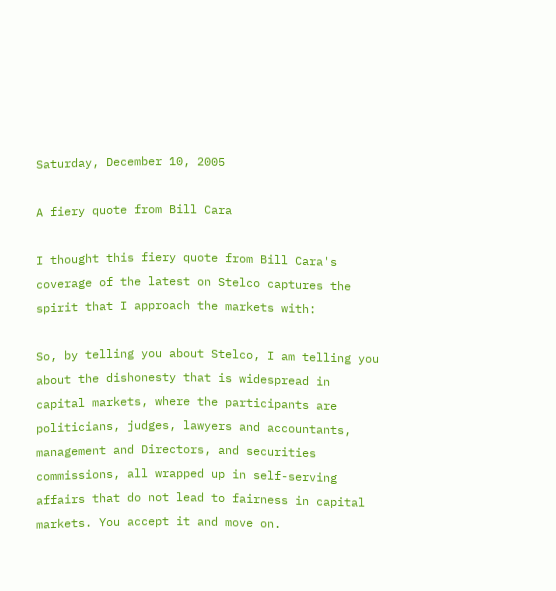Saturday, December 10, 2005

A fiery quote from Bill Cara

I thought this fiery quote from Bill Cara's coverage of the latest on Stelco captures the spirit that I approach the markets with:

So, by telling you about Stelco, I am telling you about the dishonesty that is widespread in capital markets, where the participants are politicians, judges, lawyers and accountants, management and Directors, and securities commissions, all wrapped up in self-serving affairs that do not lead to fairness in capital markets. You accept it and move on.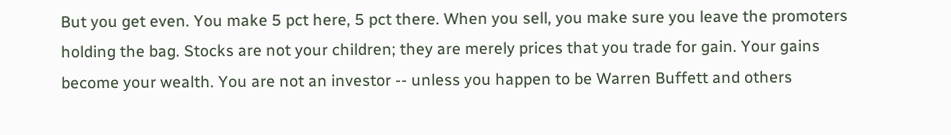But you get even. You make 5 pct here, 5 pct there. When you sell, you make sure you leave the promoters holding the bag. Stocks are not your children; they are merely prices that you trade for gain. Your gains become your wealth. You are not an investor -- unless you happen to be Warren Buffett and others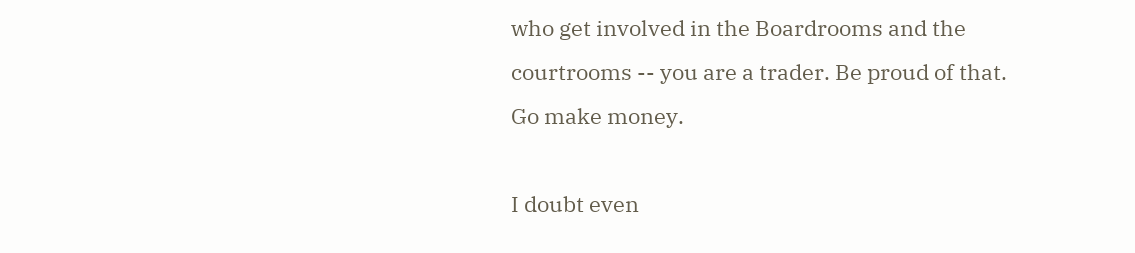who get involved in the Boardrooms and the courtrooms -- you are a trader. Be proud of that. Go make money.

I doubt even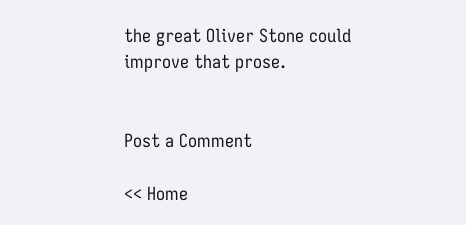the great Oliver Stone could improve that prose.


Post a Comment

<< Home